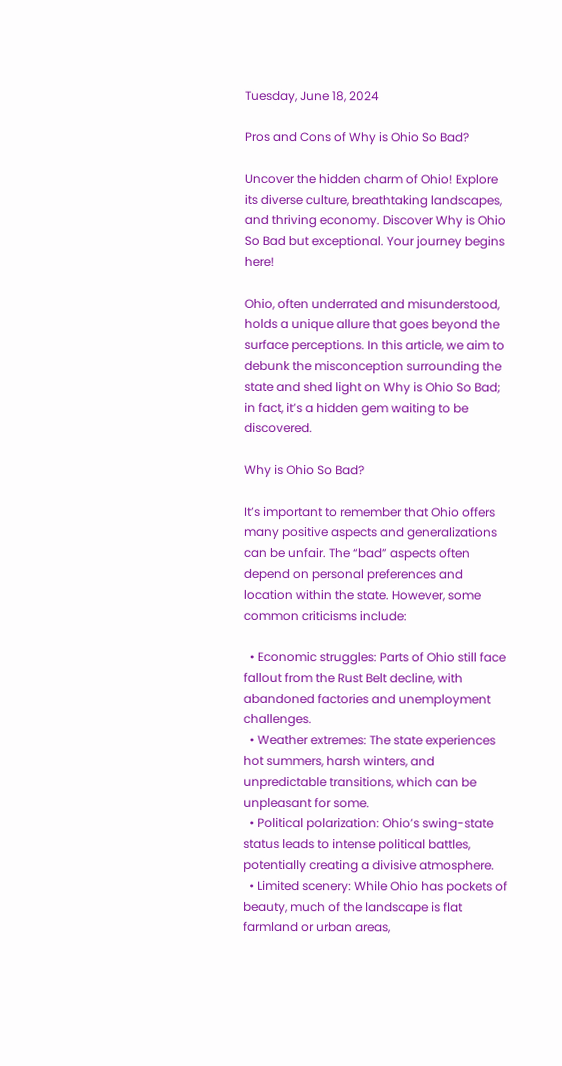Tuesday, June 18, 2024

Pros and Cons of Why is Ohio So Bad?

Uncover the hidden charm of Ohio! Explore its diverse culture, breathtaking landscapes, and thriving economy. Discover Why is Ohio So Bad but exceptional. Your journey begins here!

Ohio, often underrated and misunderstood, holds a unique allure that goes beyond the surface perceptions. In this article, we aim to debunk the misconception surrounding the state and shed light on Why is Ohio So Bad; in fact, it’s a hidden gem waiting to be discovered.

Why is Ohio So Bad?

It’s important to remember that Ohio offers many positive aspects and generalizations can be unfair. The “bad” aspects often depend on personal preferences and location within the state. However, some common criticisms include:

  • Economic struggles: Parts of Ohio still face fallout from the Rust Belt decline, with abandoned factories and unemployment challenges.
  • Weather extremes: The state experiences hot summers, harsh winters, and unpredictable transitions, which can be unpleasant for some.
  • Political polarization: Ohio’s swing-state status leads to intense political battles, potentially creating a divisive atmosphere.
  • Limited scenery: While Ohio has pockets of beauty, much of the landscape is flat farmland or urban areas,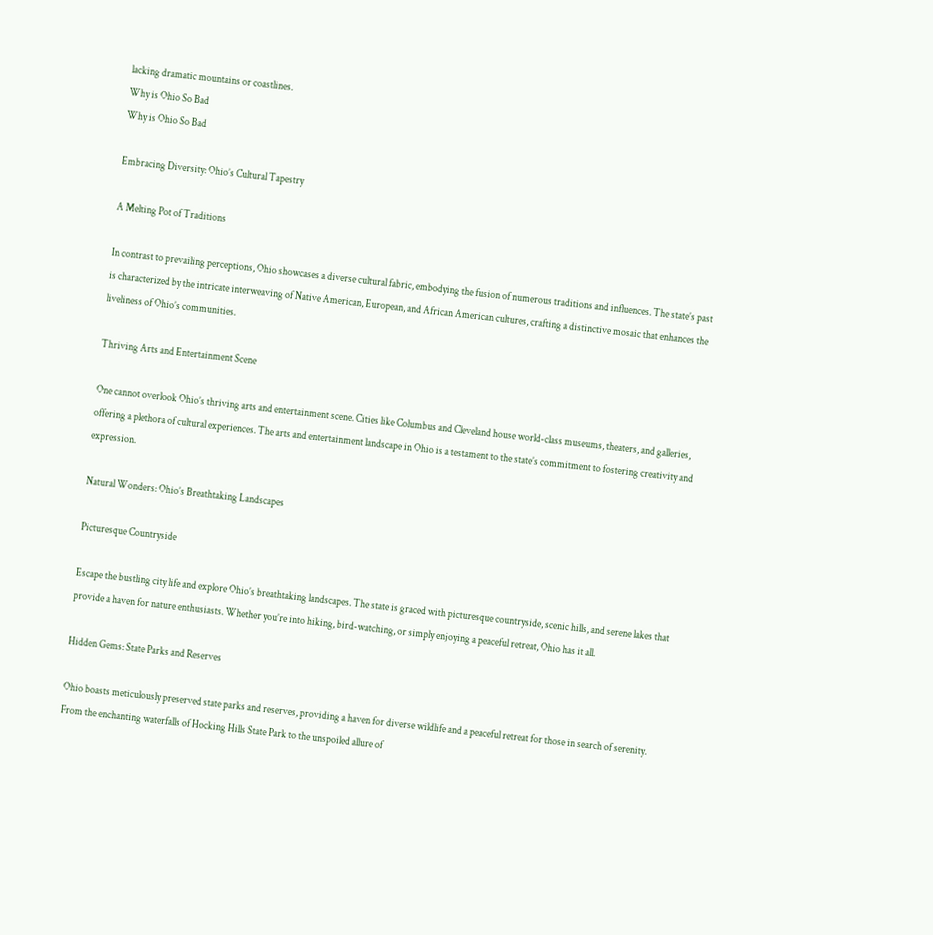lacking dramatic mountains or coastlines.
Why is Ohio So Bad
Why is Ohio So Bad

Embracing Diversity: Ohio’s Cultural Tapestry

A Melting Pot of Traditions

In contrast to prevailing perceptions, Ohio showcases a diverse cultural fabric, embodying the fusion of numerous traditions and influences. The state’s past is characterized by the intricate interweaving of Native American, European, and African American cultures, crafting a distinctive mosaic that enhances the liveliness of Ohio’s communities.

Thriving Arts and Entertainment Scene

One cannot overlook Ohio’s thriving arts and entertainment scene. Cities like Columbus and Cleveland house world-class museums, theaters, and galleries, offering a plethora of cultural experiences. The arts and entertainment landscape in Ohio is a testament to the state’s commitment to fostering creativity and expression.

Natural Wonders: Ohio’s Breathtaking Landscapes

Picturesque Countryside

Escape the bustling city life and explore Ohio’s breathtaking landscapes. The state is graced with picturesque countryside, scenic hills, and serene lakes that provide a haven for nature enthusiasts. Whether you’re into hiking, bird-watching, or simply enjoying a peaceful retreat, Ohio has it all.

Hidden Gems: State Parks and Reserves

Ohio boasts meticulously preserved state parks and reserves, providing a haven for diverse wildlife and a peaceful retreat for those in search of serenity. From the enchanting waterfalls of Hocking Hills State Park to the unspoiled allure of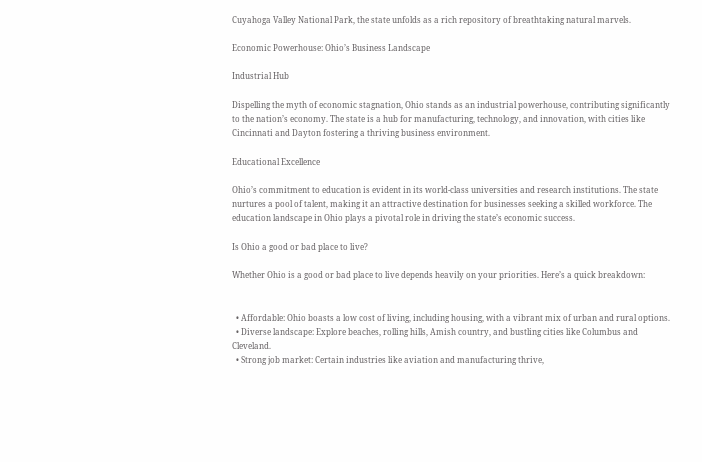Cuyahoga Valley National Park, the state unfolds as a rich repository of breathtaking natural marvels.

Economic Powerhouse: Ohio’s Business Landscape

Industrial Hub

Dispelling the myth of economic stagnation, Ohio stands as an industrial powerhouse, contributing significantly to the nation’s economy. The state is a hub for manufacturing, technology, and innovation, with cities like Cincinnati and Dayton fostering a thriving business environment.

Educational Excellence

Ohio’s commitment to education is evident in its world-class universities and research institutions. The state nurtures a pool of talent, making it an attractive destination for businesses seeking a skilled workforce. The education landscape in Ohio plays a pivotal role in driving the state’s economic success.

Is Ohio a good or bad place to live?

Whether Ohio is a good or bad place to live depends heavily on your priorities. Here’s a quick breakdown:


  • Affordable: Ohio boasts a low cost of living, including housing, with a vibrant mix of urban and rural options.
  • Diverse landscape: Explore beaches, rolling hills, Amish country, and bustling cities like Columbus and Cleveland.
  • Strong job market: Certain industries like aviation and manufacturing thrive,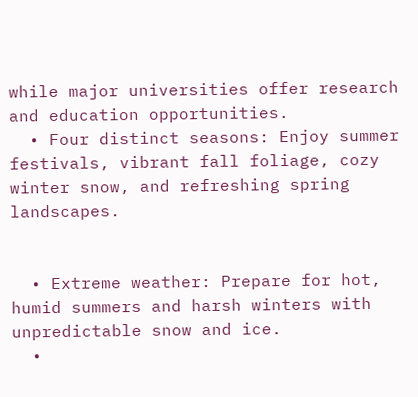while major universities offer research and education opportunities.
  • Four distinct seasons: Enjoy summer festivals, vibrant fall foliage, cozy winter snow, and refreshing spring landscapes.


  • Extreme weather: Prepare for hot, humid summers and harsh winters with unpredictable snow and ice.
  •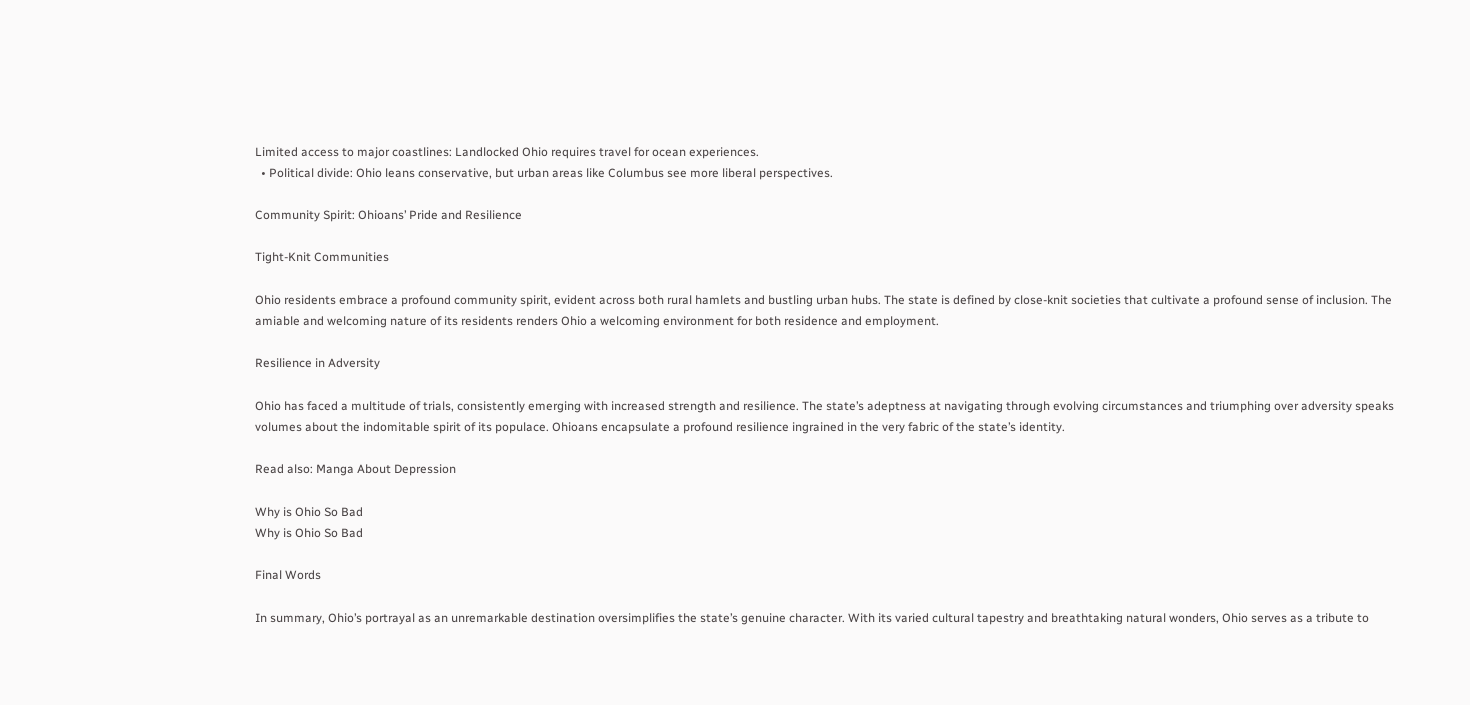Limited access to major coastlines: Landlocked Ohio requires travel for ocean experiences.
  • Political divide: Ohio leans conservative, but urban areas like Columbus see more liberal perspectives.

Community Spirit: Ohioans’ Pride and Resilience

Tight-Knit Communities

Ohio residents embrace a profound community spirit, evident across both rural hamlets and bustling urban hubs. The state is defined by close-knit societies that cultivate a profound sense of inclusion. The amiable and welcoming nature of its residents renders Ohio a welcoming environment for both residence and employment.

Resilience in Adversity

Ohio has faced a multitude of trials, consistently emerging with increased strength and resilience. The state’s adeptness at navigating through evolving circumstances and triumphing over adversity speaks volumes about the indomitable spirit of its populace. Ohioans encapsulate a profound resilience ingrained in the very fabric of the state’s identity.

Read also: Manga About Depression

Why is Ohio So Bad
Why is Ohio So Bad

Final Words

In summary, Ohio’s portrayal as an unremarkable destination oversimplifies the state’s genuine character. With its varied cultural tapestry and breathtaking natural wonders, Ohio serves as a tribute to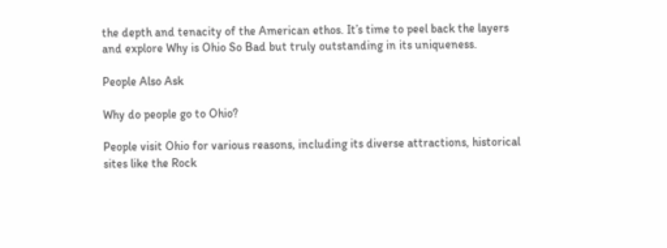the depth and tenacity of the American ethos. It’s time to peel back the layers and explore Why is Ohio So Bad but truly outstanding in its uniqueness.

People Also Ask

Why do people go to Ohio?

People visit Ohio for various reasons, including its diverse attractions, historical sites like the Rock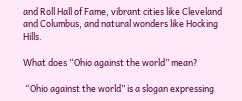and Roll Hall of Fame, vibrant cities like Cleveland and Columbus, and natural wonders like Hocking Hills.

What does “Ohio against the world” mean?

 “Ohio against the world” is a slogan expressing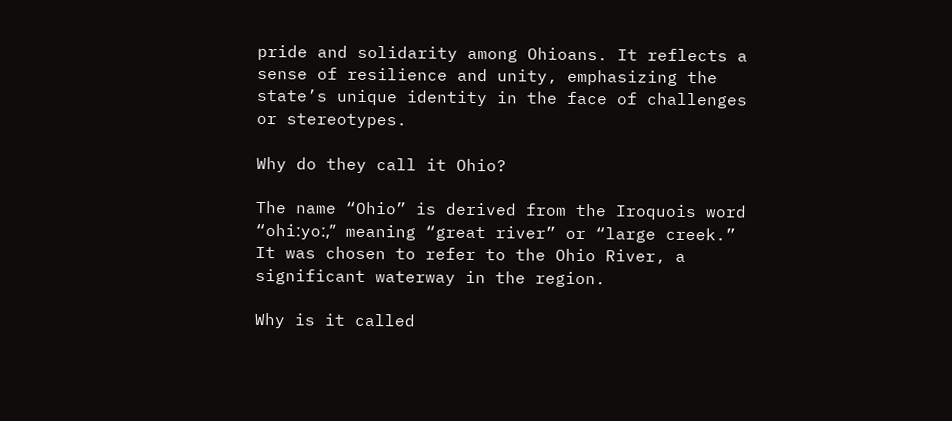pride and solidarity among Ohioans. It reflects a sense of resilience and unity, emphasizing the state’s unique identity in the face of challenges or stereotypes.

Why do they call it Ohio?

The name “Ohio” is derived from the Iroquois word “ohiːyoː,” meaning “great river” or “large creek.” It was chosen to refer to the Ohio River, a significant waterway in the region.

Why is it called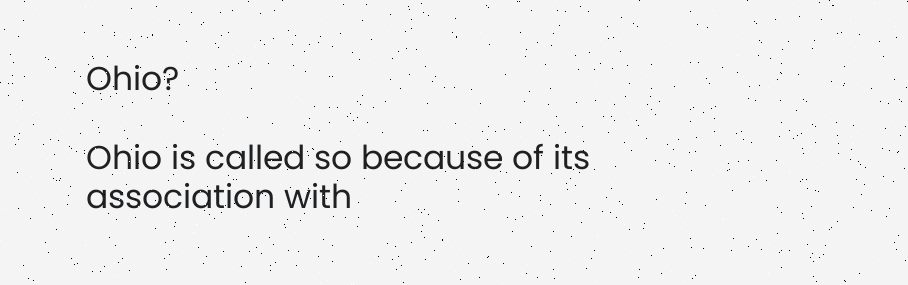Ohio?

Ohio is called so because of its association with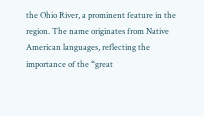the Ohio River, a prominent feature in the region. The name originates from Native American languages, reflecting the importance of the “great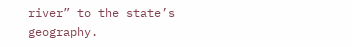river” to the state’s geography.